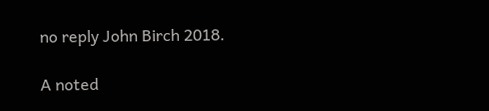no reply John Birch 2018.

A noted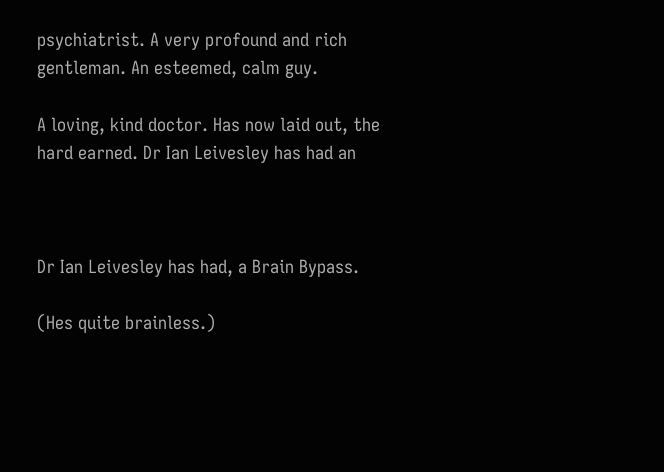psychiatrist. A very profound and rich gentleman. An esteemed, calm guy.

A loving, kind doctor. Has now laid out, the hard earned. Dr Ian Leivesley has had an



Dr Ian Leivesley has had, a Brain Bypass.

(Hes quite brainless.)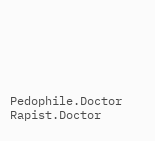Pedophile.Doctor Rapist.Doctor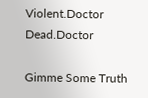Violent.Doctor Dead.Doctor

Gimme Some Truth